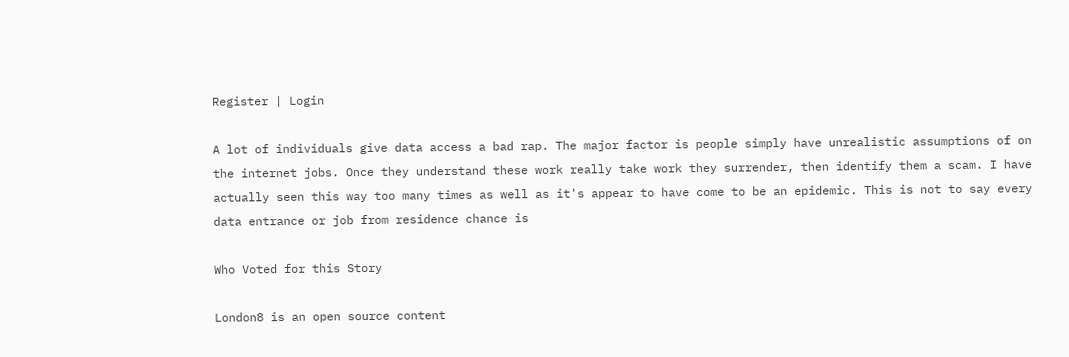Register | Login

A lot of individuals give data access a bad rap. The major factor is people simply have unrealistic assumptions of on the internet jobs. Once they understand these work really take work they surrender, then identify them a scam. I have actually seen this way too many times as well as it's appear to have come to be an epidemic. This is not to say every data entrance or job from residence chance is

Who Voted for this Story

London8 is an open source content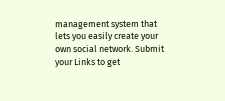management system that lets you easily create your own social network. Submit your Links to get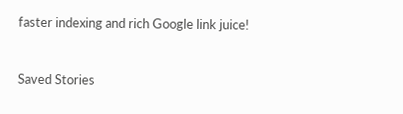faster indexing and rich Google link juice!



Saved Stories